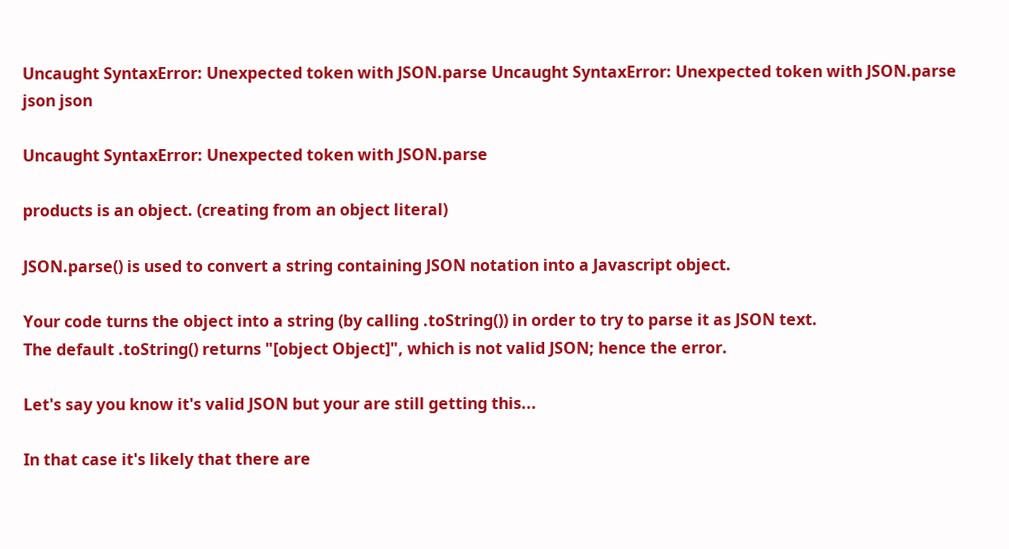Uncaught SyntaxError: Unexpected token with JSON.parse Uncaught SyntaxError: Unexpected token with JSON.parse json json

Uncaught SyntaxError: Unexpected token with JSON.parse

products is an object. (creating from an object literal)

JSON.parse() is used to convert a string containing JSON notation into a Javascript object.

Your code turns the object into a string (by calling .toString()) in order to try to parse it as JSON text.
The default .toString() returns "[object Object]", which is not valid JSON; hence the error.

Let's say you know it's valid JSON but your are still getting this...

In that case it's likely that there are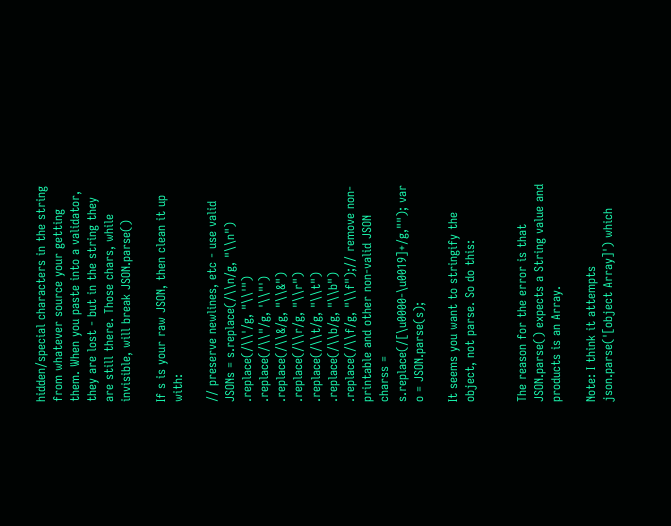hidden/special characters in the string from whatever source your getting them. When you paste into a validator, they are lost - but in the string they are still there. Those chars, while invisible, will break JSON.parse()

If s is your raw JSON, then clean it up with:

// preserve newlines, etc - use valid JSONs = s.replace(/\\n/g, "\\n")                 .replace(/\\'/g, "\\'")               .replace(/\\"/g, '\\"')               .replace(/\\&/g, "\\&")               .replace(/\\r/g, "\\r")               .replace(/\\t/g, "\\t")               .replace(/\\b/g, "\\b")               .replace(/\\f/g, "\\f");// remove non-printable and other non-valid JSON charss = s.replace(/[\u0000-\u0019]+/g,""); var o = JSON.parse(s);

It seems you want to stringify the object, not parse. So do this:


The reason for the error is that JSON.parse() expects a String value and products is an Array.

Note: I think it attempts json.parse('[object Array]') which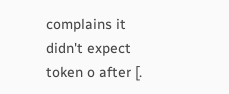complains it didn't expect token o after [.